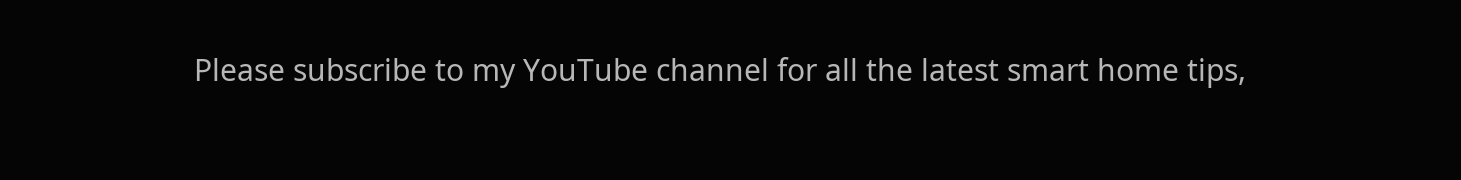Please subscribe to my YouTube channel for all the latest smart home tips,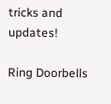tricks and updates!

Ring Doorbells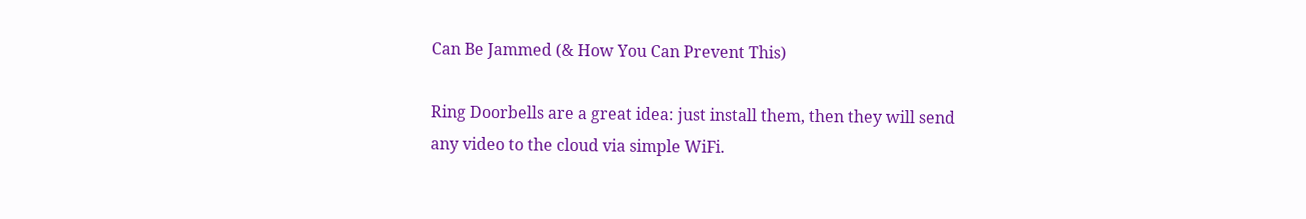Can Be Jammed (& How You Can Prevent This)

Ring Doorbells are a great idea: just install them, then they will send any video to the cloud via simple WiFi.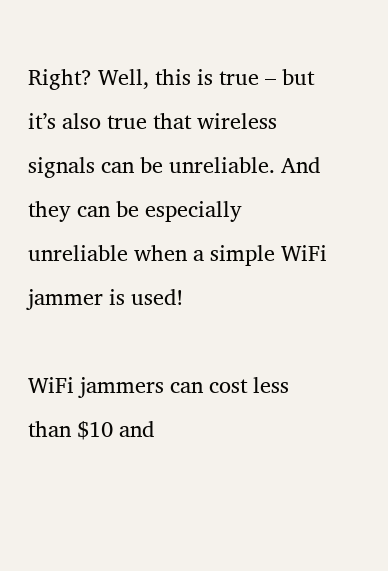Right? Well, this is true – but it’s also true that wireless signals can be unreliable. And they can be especially unreliable when a simple WiFi jammer is used!

WiFi jammers can cost less than $10 and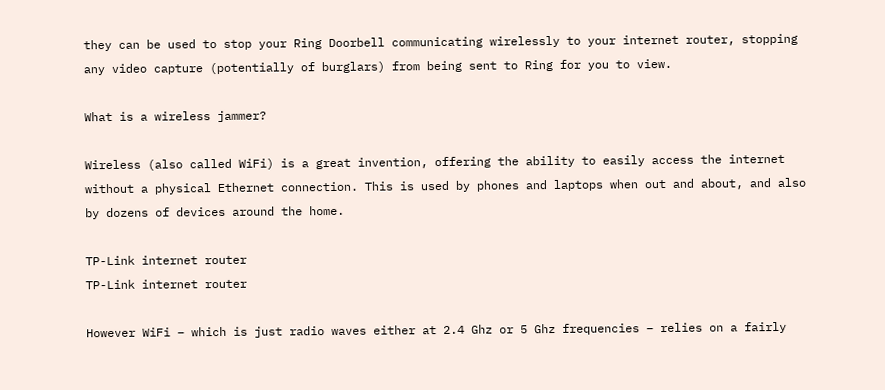they can be used to stop your Ring Doorbell communicating wirelessly to your internet router, stopping any video capture (potentially of burglars) from being sent to Ring for you to view.

What is a wireless jammer?

Wireless (also called WiFi) is a great invention, offering the ability to easily access the internet without a physical Ethernet connection. This is used by phones and laptops when out and about, and also by dozens of devices around the home.

TP-Link internet router
TP-Link internet router

However WiFi – which is just radio waves either at 2.4 Ghz or 5 Ghz frequencies – relies on a fairly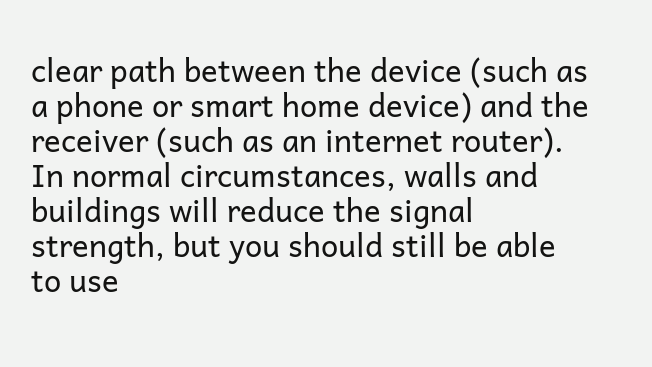clear path between the device (such as a phone or smart home device) and the receiver (such as an internet router). In normal circumstances, walls and buildings will reduce the signal strength, but you should still be able to use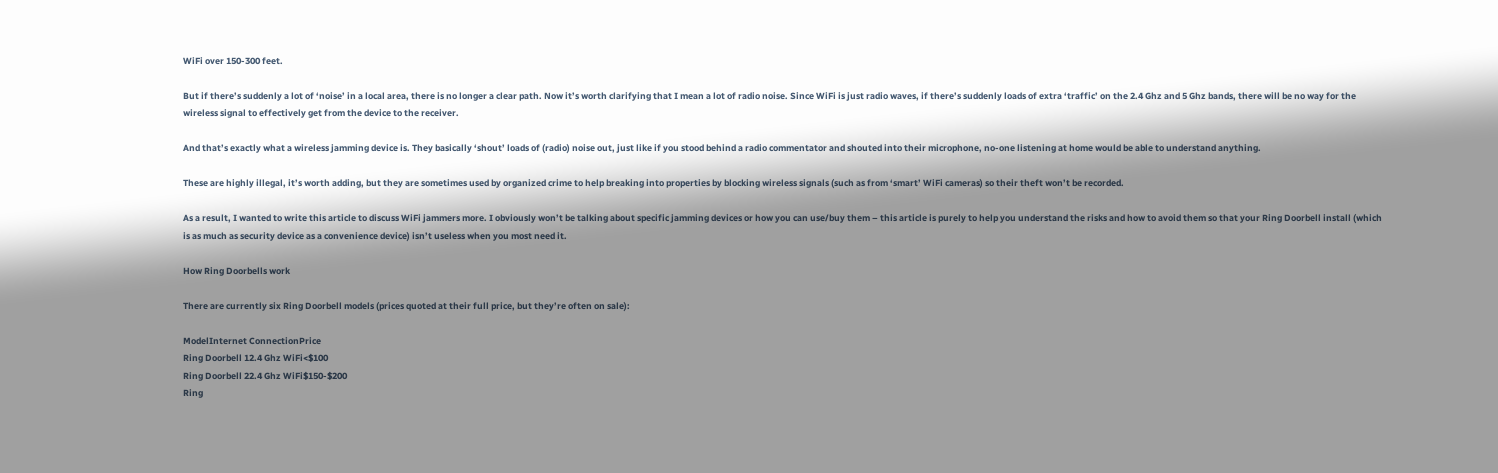WiFi over 150-300 feet.

But if there’s suddenly a lot of ‘noise’ in a local area, there is no longer a clear path. Now it’s worth clarifying that I mean a lot of radio noise. Since WiFi is just radio waves, if there’s suddenly loads of extra ‘traffic’ on the 2.4 Ghz and 5 Ghz bands, there will be no way for the wireless signal to effectively get from the device to the receiver.

And that’s exactly what a wireless jamming device is. They basically ‘shout’ loads of (radio) noise out, just like if you stood behind a radio commentator and shouted into their microphone, no-one listening at home would be able to understand anything.

These are highly illegal, it’s worth adding, but they are sometimes used by organized crime to help breaking into properties by blocking wireless signals (such as from ‘smart’ WiFi cameras) so their theft won’t be recorded.

As a result, I wanted to write this article to discuss WiFi jammers more. I obviously won’t be talking about specific jamming devices or how you can use/buy them – this article is purely to help you understand the risks and how to avoid them so that your Ring Doorbell install (which is as much as security device as a convenience device) isn’t useless when you most need it.

How Ring Doorbells work

There are currently six Ring Doorbell models (prices quoted at their full price, but they’re often on sale):

ModelInternet ConnectionPrice
Ring Doorbell 12.4 Ghz WiFi<$100
Ring Doorbell 22.4 Ghz WiFi$150-$200
Ring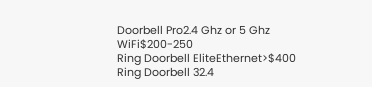Doorbell Pro2.4 Ghz or 5 Ghz WiFi$200-250
Ring Doorbell EliteEthernet>$400
Ring Doorbell 32.4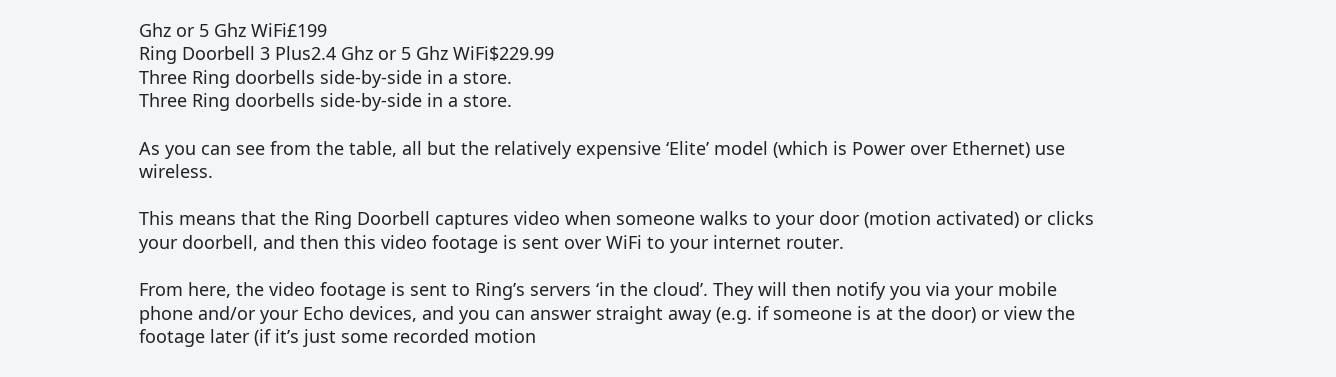Ghz or 5 Ghz WiFi£199
Ring Doorbell 3 Plus2.4 Ghz or 5 Ghz WiFi$229.99
Three Ring doorbells side-by-side in a store.
Three Ring doorbells side-by-side in a store.

As you can see from the table, all but the relatively expensive ‘Elite’ model (which is Power over Ethernet) use wireless.

This means that the Ring Doorbell captures video when someone walks to your door (motion activated) or clicks your doorbell, and then this video footage is sent over WiFi to your internet router.

From here, the video footage is sent to Ring’s servers ‘in the cloud’. They will then notify you via your mobile phone and/or your Echo devices, and you can answer straight away (e.g. if someone is at the door) or view the footage later (if it’s just some recorded motion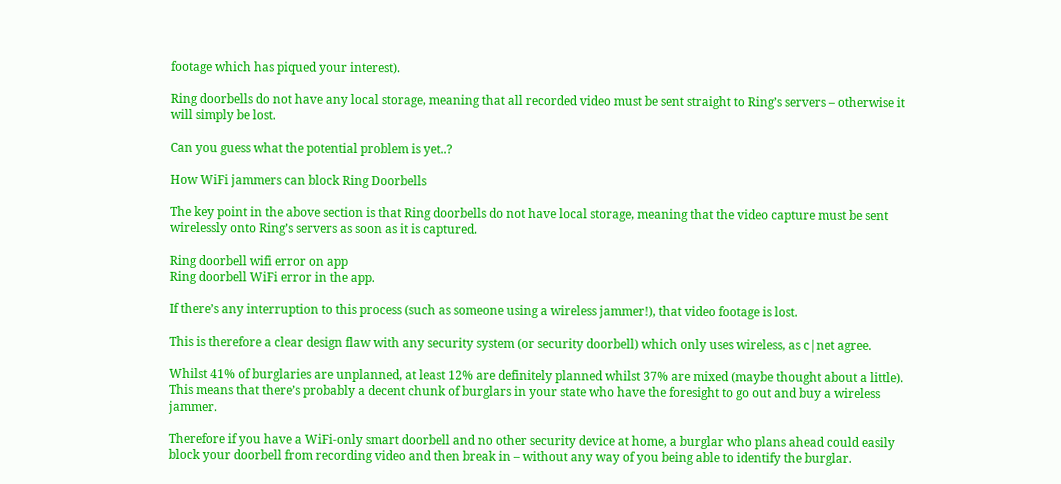footage which has piqued your interest).

Ring doorbells do not have any local storage, meaning that all recorded video must be sent straight to Ring’s servers – otherwise it will simply be lost.

Can you guess what the potential problem is yet..?

How WiFi jammers can block Ring Doorbells

The key point in the above section is that Ring doorbells do not have local storage, meaning that the video capture must be sent wirelessly onto Ring’s servers as soon as it is captured.

Ring doorbell wifi error on app
Ring doorbell WiFi error in the app.

If there’s any interruption to this process (such as someone using a wireless jammer!), that video footage is lost.

This is therefore a clear design flaw with any security system (or security doorbell) which only uses wireless, as c|net agree.

Whilst 41% of burglaries are unplanned, at least 12% are definitely planned whilst 37% are mixed (maybe thought about a little). This means that there’s probably a decent chunk of burglars in your state who have the foresight to go out and buy a wireless jammer.

Therefore if you have a WiFi-only smart doorbell and no other security device at home, a burglar who plans ahead could easily block your doorbell from recording video and then break in – without any way of you being able to identify the burglar.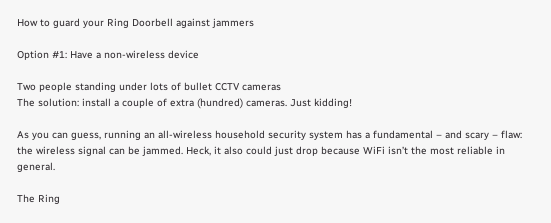How to guard your Ring Doorbell against jammers

Option #1: Have a non-wireless device

Two people standing under lots of bullet CCTV cameras
The solution: install a couple of extra (hundred) cameras. Just kidding!

As you can guess, running an all-wireless household security system has a fundamental – and scary – flaw: the wireless signal can be jammed. Heck, it also could just drop because WiFi isn’t the most reliable in general.

The Ring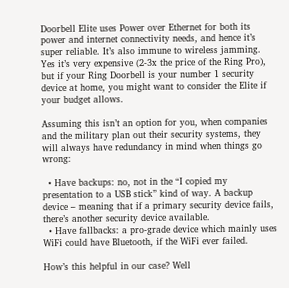Doorbell Elite uses Power over Ethernet for both its power and internet connectivity needs, and hence it’s super reliable. It’s also immune to wireless jamming. Yes it’s very expensive (2-3x the price of the Ring Pro), but if your Ring Doorbell is your number 1 security device at home, you might want to consider the Elite if your budget allows.

Assuming this isn’t an option for you, when companies and the military plan out their security systems, they will always have redundancy in mind when things go wrong:

  • Have backups: no, not in the “I copied my presentation to a USB stick” kind of way. A backup device – meaning that if a primary security device fails, there’s another security device available.
  • Have fallbacks: a pro-grade device which mainly uses WiFi could have Bluetooth, if the WiFi ever failed.

How’s this helpful in our case? Well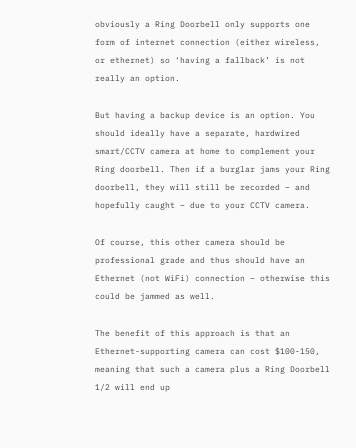obviously a Ring Doorbell only supports one form of internet connection (either wireless, or ethernet) so ‘having a fallback’ is not really an option.

But having a backup device is an option. You should ideally have a separate, hardwired smart/CCTV camera at home to complement your Ring doorbell. Then if a burglar jams your Ring doorbell, they will still be recorded – and hopefully caught – due to your CCTV camera.

Of course, this other camera should be professional grade and thus should have an Ethernet (not WiFi) connection – otherwise this could be jammed as well.

The benefit of this approach is that an Ethernet-supporting camera can cost $100-150, meaning that such a camera plus a Ring Doorbell 1/2 will end up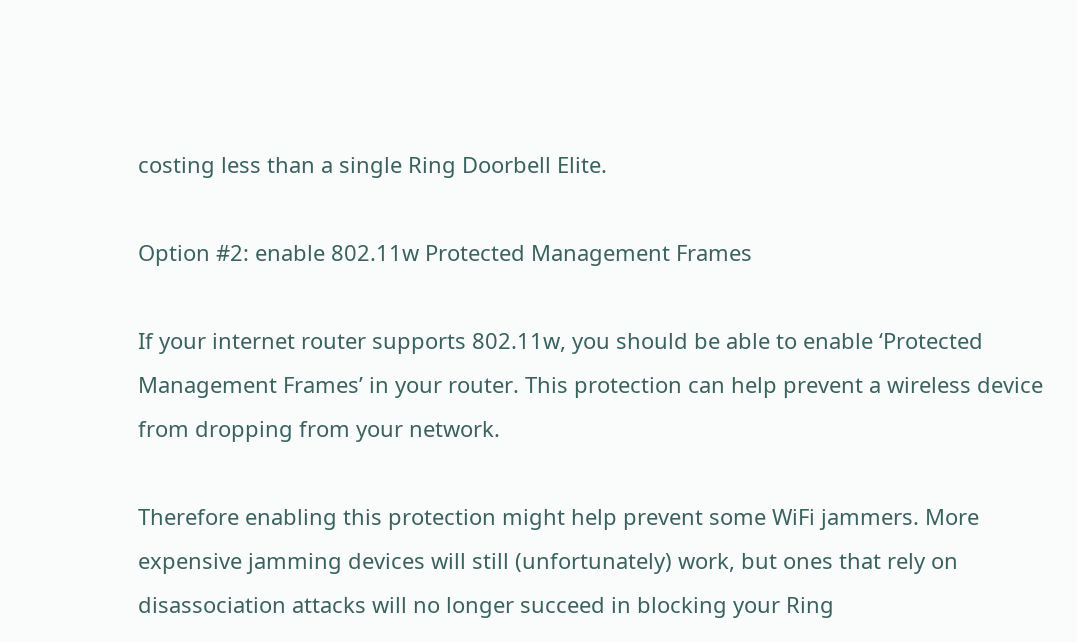costing less than a single Ring Doorbell Elite.

Option #2: enable 802.11w Protected Management Frames

If your internet router supports 802.11w, you should be able to enable ‘Protected Management Frames’ in your router. This protection can help prevent a wireless device from dropping from your network.

Therefore enabling this protection might help prevent some WiFi jammers. More expensive jamming devices will still (unfortunately) work, but ones that rely on disassociation attacks will no longer succeed in blocking your Ring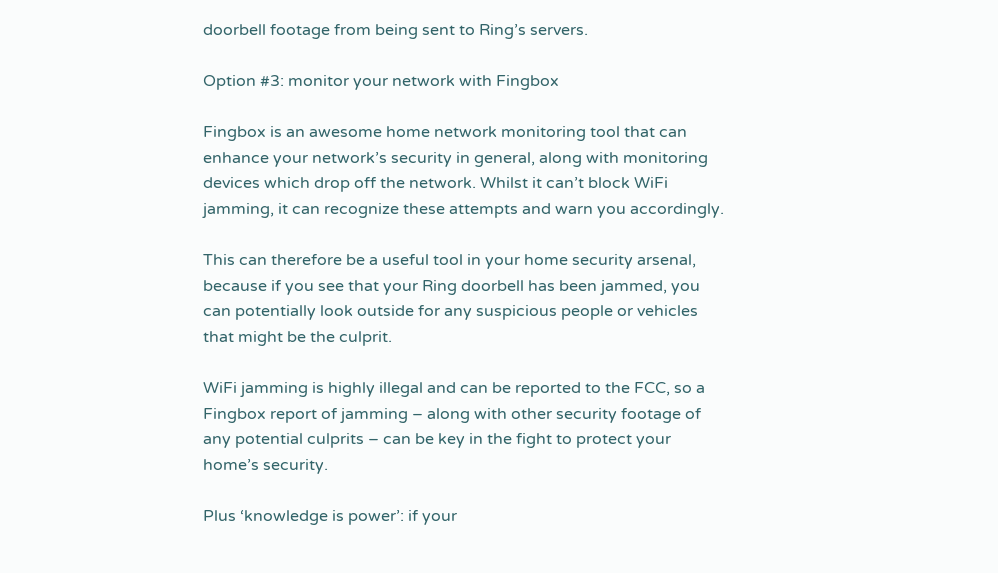doorbell footage from being sent to Ring’s servers.

Option #3: monitor your network with Fingbox

Fingbox is an awesome home network monitoring tool that can enhance your network’s security in general, along with monitoring devices which drop off the network. Whilst it can’t block WiFi jamming, it can recognize these attempts and warn you accordingly.

This can therefore be a useful tool in your home security arsenal, because if you see that your Ring doorbell has been jammed, you can potentially look outside for any suspicious people or vehicles that might be the culprit.

WiFi jamming is highly illegal and can be reported to the FCC, so a Fingbox report of jamming – along with other security footage of any potential culprits – can be key in the fight to protect your home’s security.

Plus ‘knowledge is power’: if your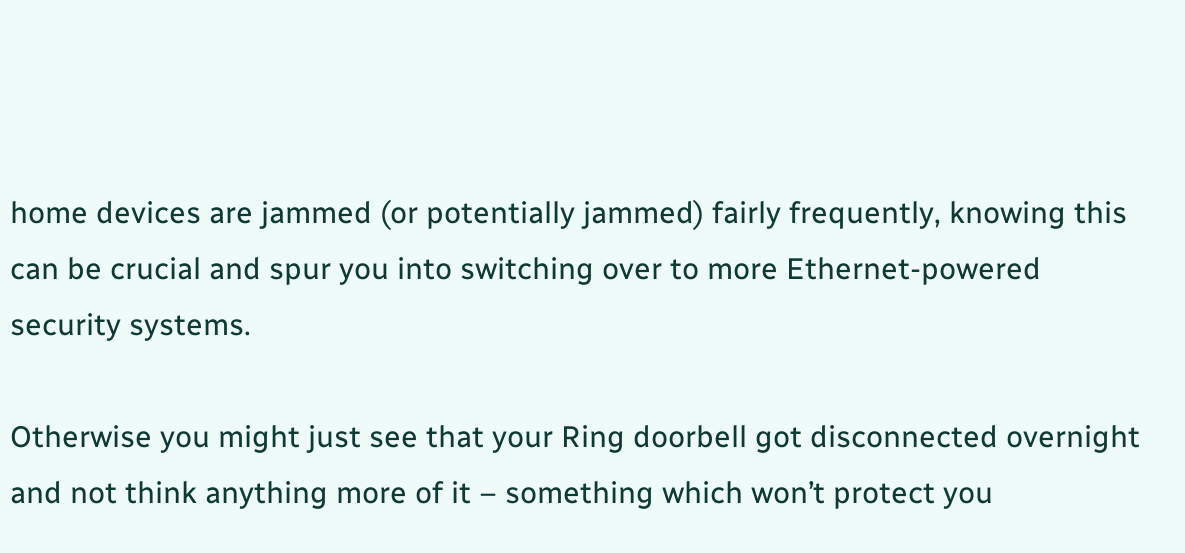home devices are jammed (or potentially jammed) fairly frequently, knowing this can be crucial and spur you into switching over to more Ethernet-powered security systems.

Otherwise you might just see that your Ring doorbell got disconnected overnight and not think anything more of it – something which won’t protect you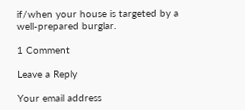if/when your house is targeted by a well-prepared burglar.

1 Comment

Leave a Reply

Your email address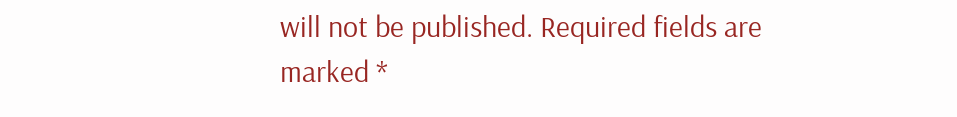will not be published. Required fields are marked *